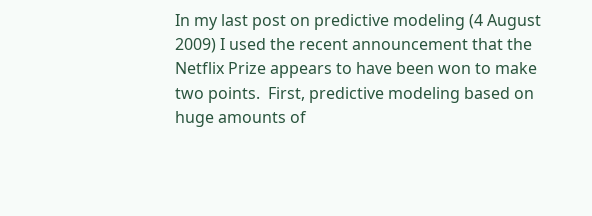In my last post on predictive modeling (4 August 2009) I used the recent announcement that the Netflix Prize appears to have been won to make two points.  First, predictive modeling based on huge amounts of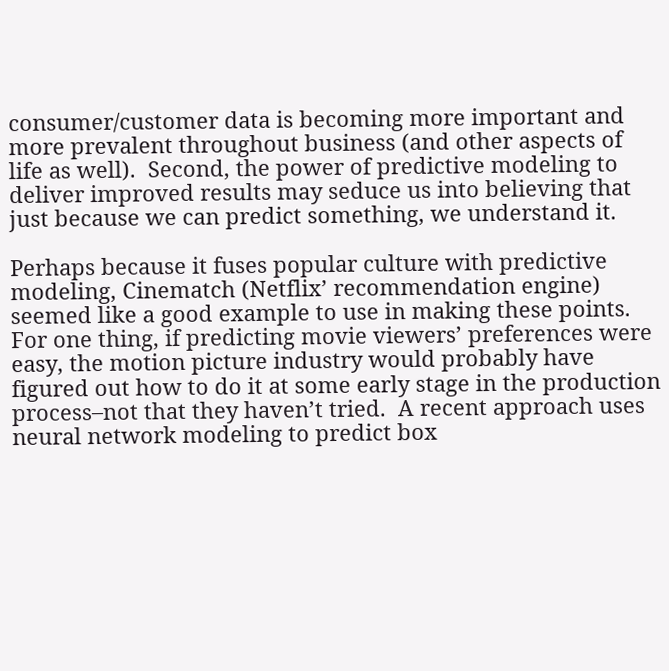consumer/customer data is becoming more important and more prevalent throughout business (and other aspects of life as well).  Second, the power of predictive modeling to deliver improved results may seduce us into believing that just because we can predict something, we understand it.

Perhaps because it fuses popular culture with predictive modeling, Cinematch (Netflix’ recommendation engine) seemed like a good example to use in making these points.  For one thing, if predicting movie viewers’ preferences were easy, the motion picture industry would probably have figured out how to do it at some early stage in the production process–not that they haven’t tried.  A recent approach uses neural network modeling to predict box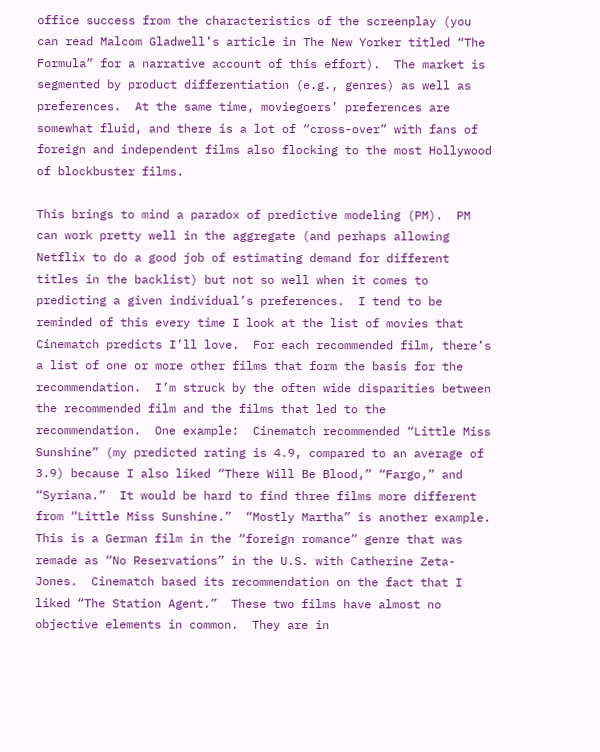office success from the characteristics of the screenplay (you can read Malcom Gladwell’s article in The New Yorker titled “The Formula” for a narrative account of this effort).  The market is segmented by product differentiation (e.g., genres) as well as preferences.  At the same time, moviegoers’ preferences are somewhat fluid, and there is a lot of “cross-over” with fans of foreign and independent films also flocking to the most Hollywood of blockbuster films.

This brings to mind a paradox of predictive modeling (PM).  PM can work pretty well in the aggregate (and perhaps allowing Netflix to do a good job of estimating demand for different titles in the backlist) but not so well when it comes to predicting a given individual’s preferences.  I tend to be reminded of this every time I look at the list of movies that Cinematch predicts I’ll love.  For each recommended film, there’s a list of one or more other films that form the basis for the recommendation.  I’m struck by the often wide disparities between the recommended film and the films that led to the recommendation.  One example:  Cinematch recommended “Little Miss Sunshine” (my predicted rating is 4.9, compared to an average of 3.9) because I also liked “There Will Be Blood,” “Fargo,” and “Syriana.”  It would be hard to find three films more different from “Little Miss Sunshine.”  “Mostly Martha” is another example.  This is a German film in the “foreign romance” genre that was remade as “No Reservations” in the U.S. with Catherine Zeta-Jones.  Cinematch based its recommendation on the fact that I liked “The Station Agent.”  These two films have almost no objective elements in common.  They are in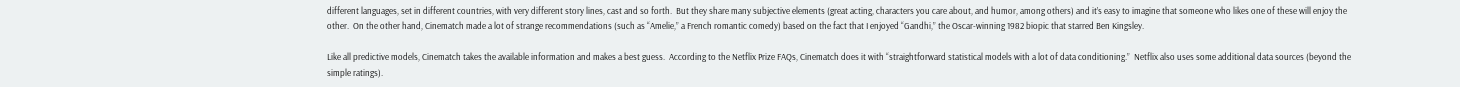different languages, set in different countries, with very different story lines, cast and so forth.  But they share many subjective elements (great acting, characters you care about, and humor, among others) and it’s easy to imagine that someone who likes one of these will enjoy the other.  On the other hand, Cinematch made a lot of strange recommendations (such as “Amelie,” a French romantic comedy) based on the fact that I enjoyed “Gandhi,” the Oscar-winning 1982 biopic that starred Ben Kingsley.

Like all predictive models, Cinematch takes the available information and makes a best guess.  According to the Netflix Prize FAQs, Cinematch does it with “straightforward statistical models with a lot of data conditioning.”  Netflix also uses some additional data sources (beyond the simple ratings).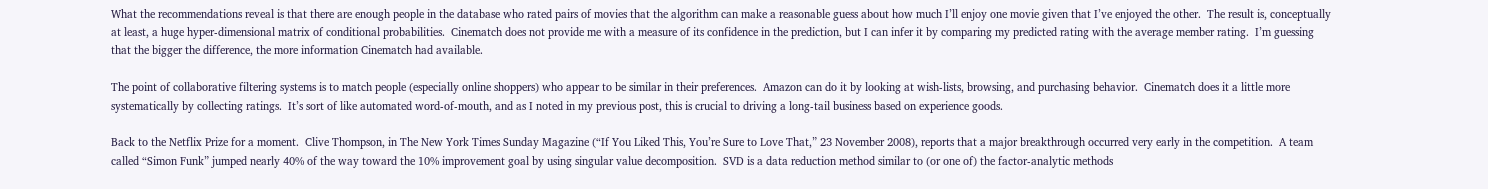What the recommendations reveal is that there are enough people in the database who rated pairs of movies that the algorithm can make a reasonable guess about how much I’ll enjoy one movie given that I’ve enjoyed the other.  The result is, conceptually at least, a huge hyper-dimensional matrix of conditional probabilities.  Cinematch does not provide me with a measure of its confidence in the prediction, but I can infer it by comparing my predicted rating with the average member rating.  I’m guessing that the bigger the difference, the more information Cinematch had available.

The point of collaborative filtering systems is to match people (especially online shoppers) who appear to be similar in their preferences.  Amazon can do it by looking at wish-lists, browsing, and purchasing behavior.  Cinematch does it a little more systematically by collecting ratings.  It’s sort of like automated word-of-mouth, and as I noted in my previous post, this is crucial to driving a long-tail business based on experience goods.

Back to the Netflix Prize for a moment.  Clive Thompson, in The New York Times Sunday Magazine (“If You Liked This, You’re Sure to Love That,” 23 November 2008), reports that a major breakthrough occurred very early in the competition.  A team called “Simon Funk” jumped nearly 40% of the way toward the 10% improvement goal by using singular value decomposition.  SVD is a data reduction method similar to (or one of) the factor-analytic methods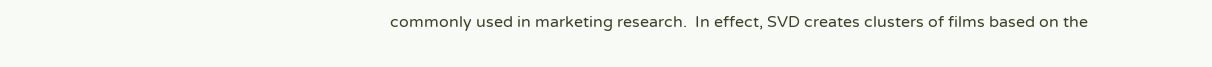commonly used in marketing research.  In effect, SVD creates clusters of films based on the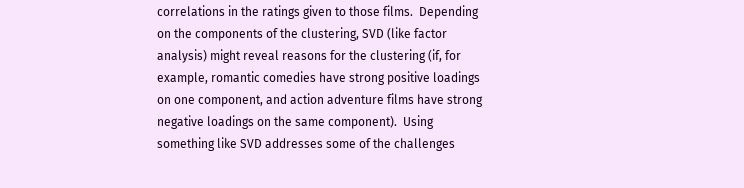correlations in the ratings given to those films.  Depending on the components of the clustering, SVD (like factor analysis) might reveal reasons for the clustering (if, for example, romantic comedies have strong positive loadings on one component, and action adventure films have strong negative loadings on the same component).  Using something like SVD addresses some of the challenges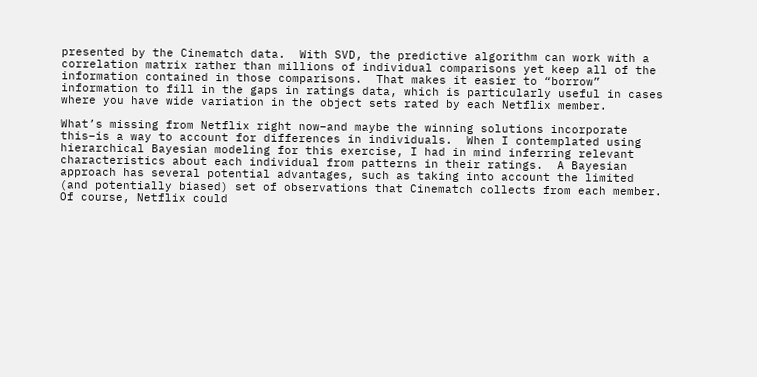presented by the Cinematch data.  With SVD, the predictive algorithm can work with a correlation matrix rather than millions of individual comparisons yet keep all of the information contained in those comparisons.  That makes it easier to “borrow” information to fill in the gaps in ratings data, which is particularly useful in cases where you have wide variation in the object sets rated by each Netflix member.

What’s missing from Netflix right now–and maybe the winning solutions incorporate this–is a way to account for differences in individuals.  When I contemplated using hierarchical Bayesian modeling for this exercise, I had in mind inferring relevant characteristics about each individual from patterns in their ratings.  A Bayesian approach has several potential advantages, such as taking into account the limited (and potentially biased) set of observations that Cinematch collects from each member.  Of course, Netflix could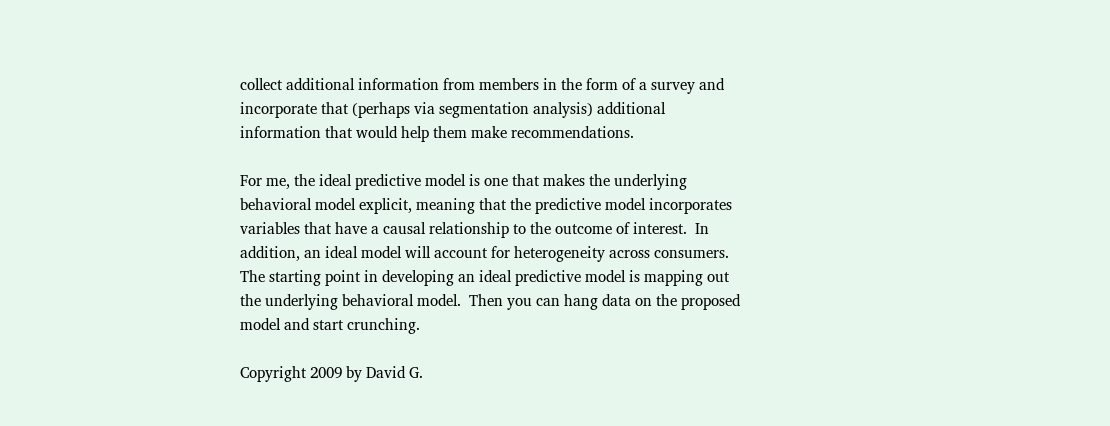collect additional information from members in the form of a survey and incorporate that (perhaps via segmentation analysis) additional information that would help them make recommendations.

For me, the ideal predictive model is one that makes the underlying behavioral model explicit, meaning that the predictive model incorporates variables that have a causal relationship to the outcome of interest.  In addition, an ideal model will account for heterogeneity across consumers.  The starting point in developing an ideal predictive model is mapping out the underlying behavioral model.  Then you can hang data on the proposed model and start crunching.

Copyright 2009 by David G.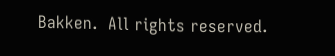Bakken.  All rights reserved.